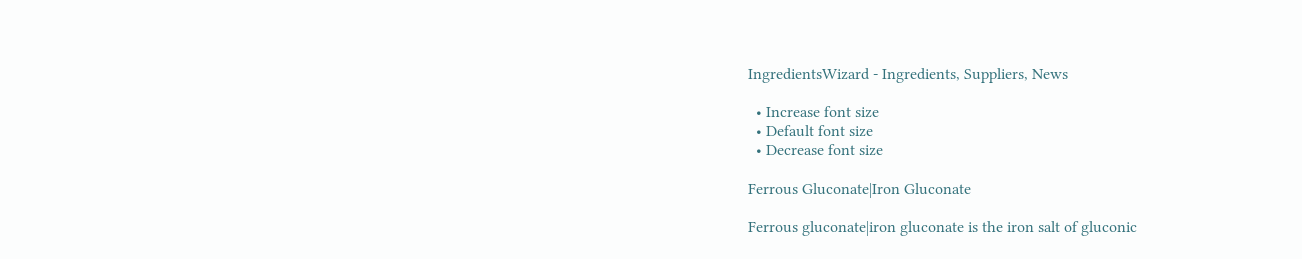IngredientsWizard - Ingredients, Suppliers, News

  • Increase font size
  • Default font size
  • Decrease font size

Ferrous Gluconate|Iron Gluconate

Ferrous gluconate|iron gluconate is the iron salt of gluconic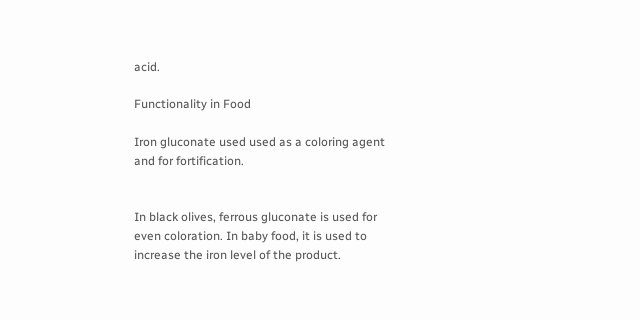acid.

Functionality in Food

Iron gluconate used used as a coloring agent and for fortification.


In black olives, ferrous gluconate is used for even coloration. In baby food, it is used to increase the iron level of the product.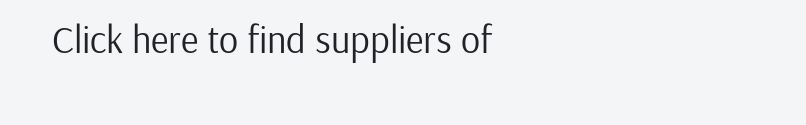Click here to find suppliers of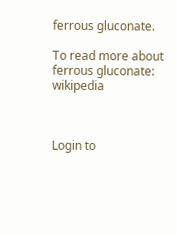ferrous gluconate.

To read more about ferrous gluconate: wikipedia



Login to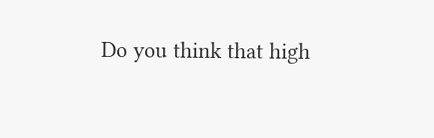Do you think that high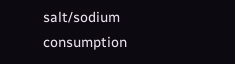salt/sodium consumption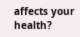affects your health?